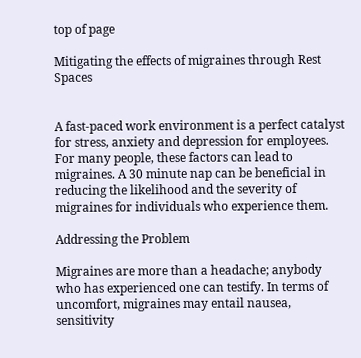top of page

Mitigating the effects of migraines through Rest Spaces


A fast-paced work environment is a perfect catalyst for stress, anxiety and depression for employees. For many people, these factors can lead to migraines. A 30 minute nap can be beneficial in reducing the likelihood and the severity of migraines for individuals who experience them.

Addressing the Problem

Migraines are more than a headache; anybody who has experienced one can testify. In terms of uncomfort, migraines may entail nausea, sensitivity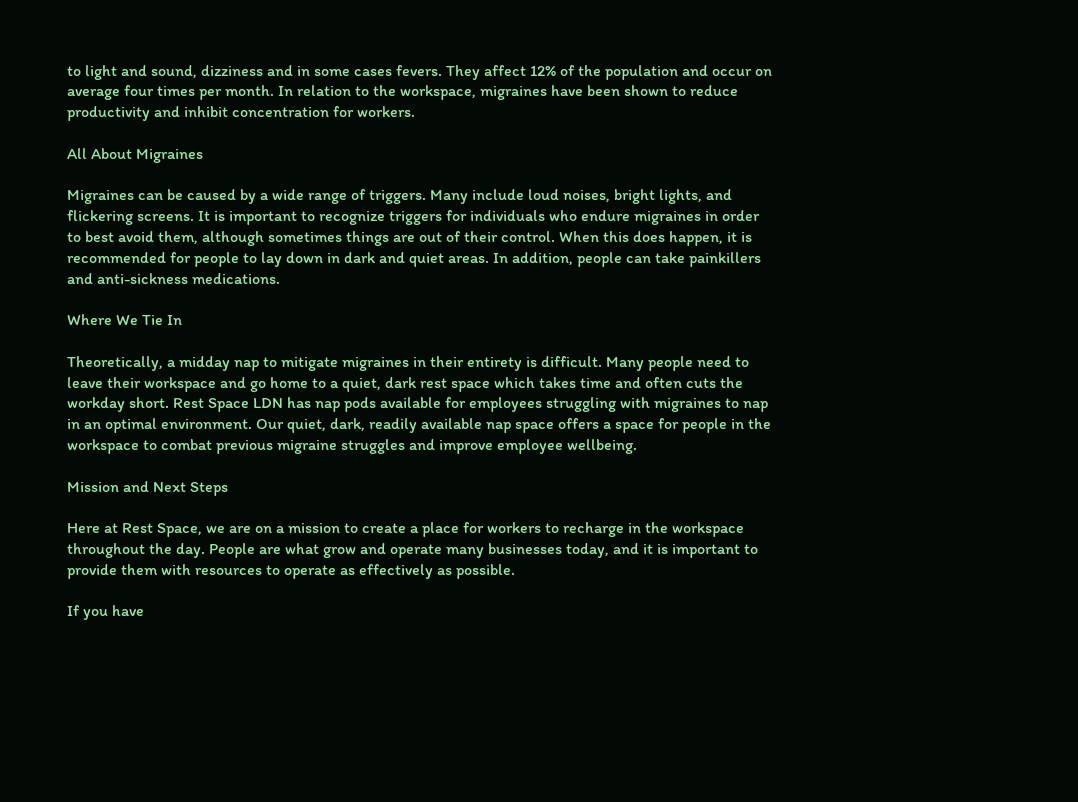to light and sound, dizziness and in some cases fevers. They affect 12% of the population and occur on average four times per month. In relation to the workspace, migraines have been shown to reduce productivity and inhibit concentration for workers.

All About Migraines

Migraines can be caused by a wide range of triggers. Many include loud noises, bright lights, and flickering screens. It is important to recognize triggers for individuals who endure migraines in order to best avoid them, although sometimes things are out of their control. When this does happen, it is recommended for people to lay down in dark and quiet areas. In addition, people can take painkillers and anti-sickness medications.

Where We Tie In

Theoretically, a midday nap to mitigate migraines in their entirety is difficult. Many people need to leave their workspace and go home to a quiet, dark rest space which takes time and often cuts the workday short. Rest Space LDN has nap pods available for employees struggling with migraines to nap in an optimal environment. Our quiet, dark, readily available nap space offers a space for people in the workspace to combat previous migraine struggles and improve employee wellbeing.

Mission and Next Steps

Here at Rest Space, we are on a mission to create a place for workers to recharge in the workspace throughout the day. People are what grow and operate many businesses today, and it is important to provide them with resources to operate as effectively as possible.

If you have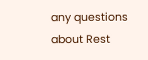any questions about Rest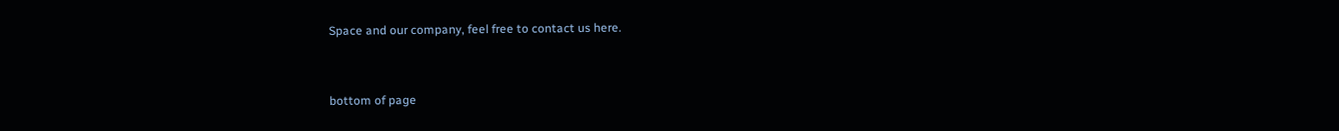Space and our company, feel free to contact us here.


bottom of page